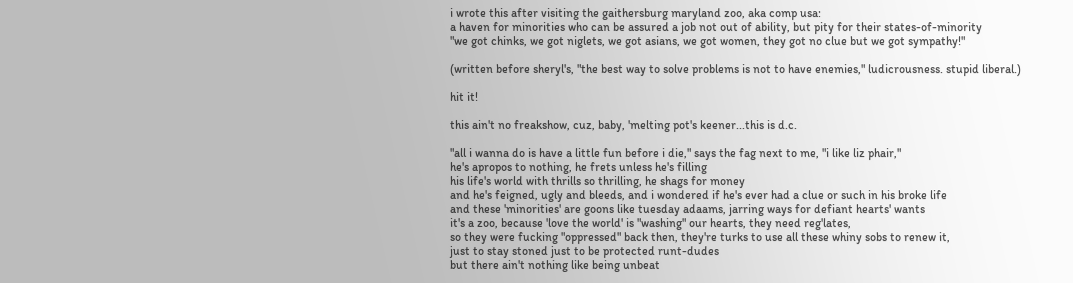i wrote this after visiting the gaithersburg maryland zoo, aka comp usa:
a haven for minorities who can be assured a job not out of ability, but pity for their states-of-minority
"we got chinks, we got niglets, we got asians, we got women, they got no clue but we got sympathy!"

(written before sheryl's, "the best way to solve problems is not to have enemies," ludicrousness. stupid liberal.)

hit it!

this ain't no freakshow, cuz, baby, 'melting pot's keener...this is d.c.

"all i wanna do is have a little fun before i die," says the fag next to me, "i like liz phair,"
he's apropos to nothing, he frets unless he's filling
his life's world with thrills so thrilling, he shags for money
and he's feigned, ugly and bleeds, and i wondered if he's ever had a clue or such in his broke life
and these 'minorities' are goons like tuesday adaams, jarring ways for defiant hearts' wants
it's a zoo, because 'love the world' is "washing" our hearts, they need reg'lates,
so they were fucking "oppressed" back then, they're turks to use all these whiny sobs to renew it,
just to stay stoned just to be protected runt-dudes
but there ain't nothing like being unbeat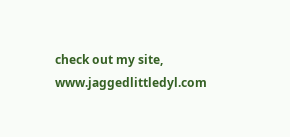check out my site, www.jaggedlittledyl.com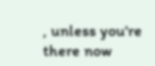, unless you're there now